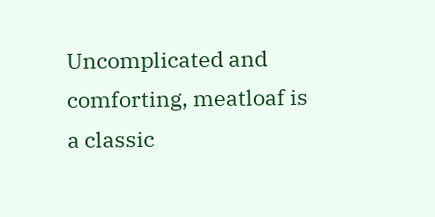Uncomplicated and comforting, meatloaf is a classic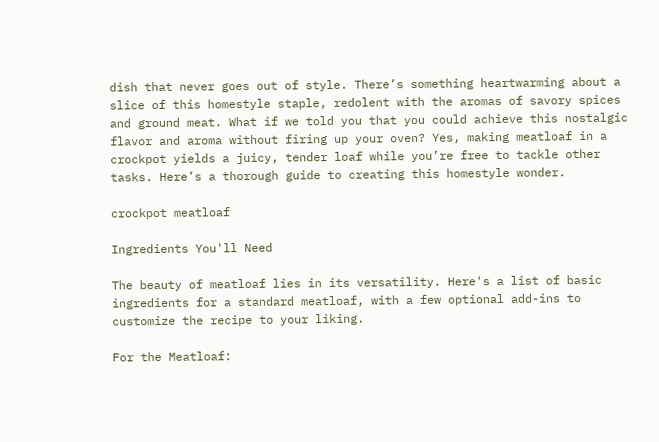dish that never goes out of style. There’s something heartwarming about a slice of this homestyle staple, redolent with the aromas of savory spices and ground meat. What if we told you that you could achieve this nostalgic flavor and aroma without firing up your oven? Yes, making meatloaf in a crockpot yields a juicy, tender loaf while you’re free to tackle other tasks. Here’s a thorough guide to creating this homestyle wonder.

crockpot meatloaf

Ingredients You'll Need

The beauty of meatloaf lies in its versatility. Here's a list of basic ingredients for a standard meatloaf, with a few optional add-ins to customize the recipe to your liking.

For the Meatloaf: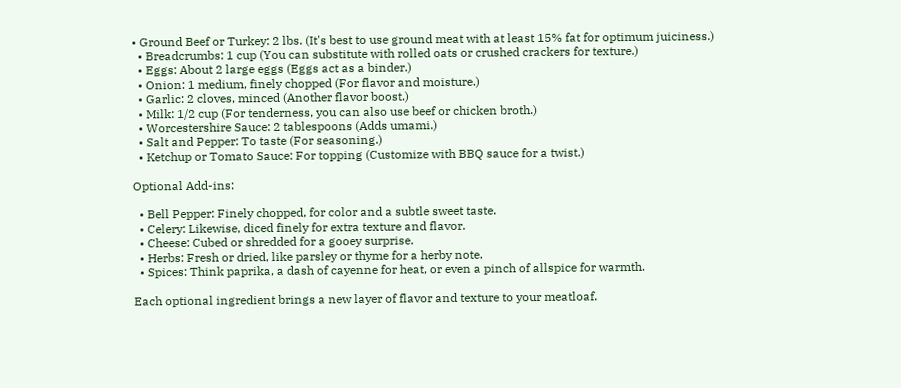• Ground Beef or Turkey: 2 lbs. (It's best to use ground meat with at least 15% fat for optimum juiciness.)
  • Breadcrumbs: 1 cup (You can substitute with rolled oats or crushed crackers for texture.)
  • Eggs: About 2 large eggs (Eggs act as a binder.)
  • Onion: 1 medium, finely chopped (For flavor and moisture.)
  • Garlic: 2 cloves, minced (Another flavor boost.)
  • Milk: 1/2 cup (For tenderness, you can also use beef or chicken broth.)
  • Worcestershire Sauce: 2 tablespoons (Adds umami.)
  • Salt and Pepper: To taste (For seasoning.)
  • Ketchup or Tomato Sauce: For topping (Customize with BBQ sauce for a twist.)

Optional Add-ins:

  • Bell Pepper: Finely chopped, for color and a subtle sweet taste.
  • Celery: Likewise, diced finely for extra texture and flavor.
  • Cheese: Cubed or shredded for a gooey surprise.
  • Herbs: Fresh or dried, like parsley or thyme for a herby note.
  • Spices: Think paprika, a dash of cayenne for heat, or even a pinch of allspice for warmth.

Each optional ingredient brings a new layer of flavor and texture to your meatloaf.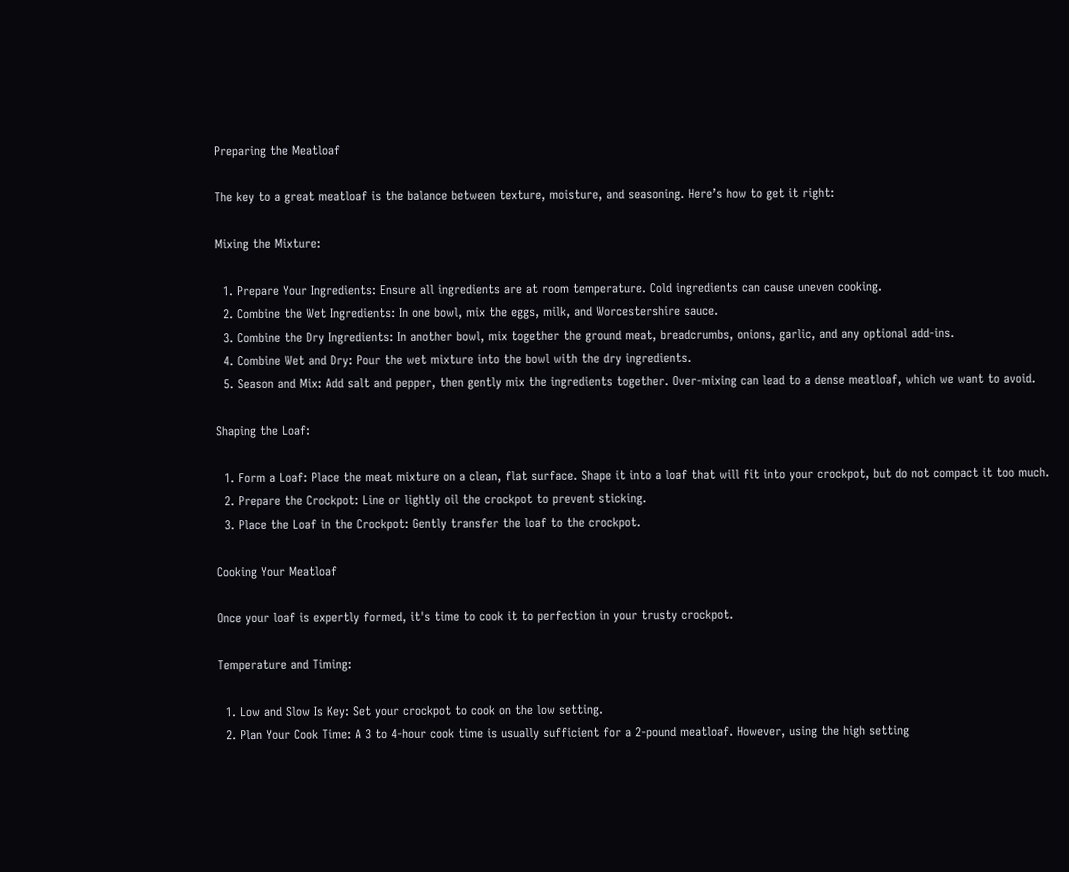Preparing the Meatloaf

The key to a great meatloaf is the balance between texture, moisture, and seasoning. Here’s how to get it right:

Mixing the Mixture:

  1. Prepare Your Ingredients: Ensure all ingredients are at room temperature. Cold ingredients can cause uneven cooking.
  2. Combine the Wet Ingredients: In one bowl, mix the eggs, milk, and Worcestershire sauce.
  3. Combine the Dry Ingredients: In another bowl, mix together the ground meat, breadcrumbs, onions, garlic, and any optional add-ins.
  4. Combine Wet and Dry: Pour the wet mixture into the bowl with the dry ingredients.
  5. Season and Mix: Add salt and pepper, then gently mix the ingredients together. Over-mixing can lead to a dense meatloaf, which we want to avoid.

Shaping the Loaf:

  1. Form a Loaf: Place the meat mixture on a clean, flat surface. Shape it into a loaf that will fit into your crockpot, but do not compact it too much.
  2. Prepare the Crockpot: Line or lightly oil the crockpot to prevent sticking.
  3. Place the Loaf in the Crockpot: Gently transfer the loaf to the crockpot.

Cooking Your Meatloaf

Once your loaf is expertly formed, it's time to cook it to perfection in your trusty crockpot.

Temperature and Timing:

  1. Low and Slow Is Key: Set your crockpot to cook on the low setting.
  2. Plan Your Cook Time: A 3 to 4-hour cook time is usually sufficient for a 2-pound meatloaf. However, using the high setting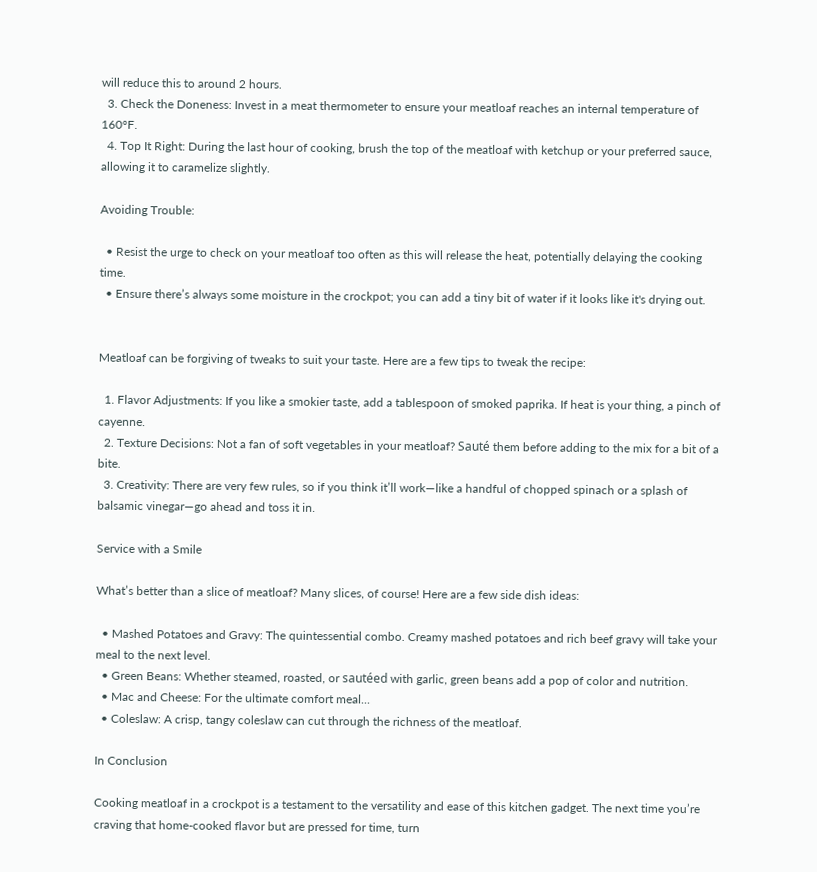will reduce this to around 2 hours.
  3. Check the Doneness: Invest in a meat thermometer to ensure your meatloaf reaches an internal temperature of 160°F.
  4. Top It Right: During the last hour of cooking, brush the top of the meatloaf with ketchup or your preferred sauce, allowing it to caramelize slightly.

Avoiding Trouble:

  • Resist the urge to check on your meatloaf too often as this will release the heat, potentially delaying the cooking time.
  • Ensure there’s always some moisture in the crockpot; you can add a tiny bit of water if it looks like it's drying out.


Meatloaf can be forgiving of tweaks to suit your taste. Here are a few tips to tweak the recipe:

  1. Flavor Adjustments: If you like a smokier taste, add a tablespoon of smoked paprika. If heat is your thing, a pinch of cayenne.
  2. Texture Decisions: Not a fan of soft vegetables in your meatloaf? Sauté them before adding to the mix for a bit of a bite.
  3. Creativity: There are very few rules, so if you think it’ll work—like a handful of chopped spinach or a splash of balsamic vinegar—go ahead and toss it in.

Service with a Smile

What’s better than a slice of meatloaf? Many slices, of course! Here are a few side dish ideas:

  • Mashed Potatoes and Gravy: The quintessential combo. Creamy mashed potatoes and rich beef gravy will take your meal to the next level.
  • Green Beans: Whether steamed, roasted, or sautéed with garlic, green beans add a pop of color and nutrition.
  • Mac and Cheese: For the ultimate comfort meal...
  • Coleslaw: A crisp, tangy coleslaw can cut through the richness of the meatloaf.

In Conclusion

Cooking meatloaf in a crockpot is a testament to the versatility and ease of this kitchen gadget. The next time you’re craving that home-cooked flavor but are pressed for time, turn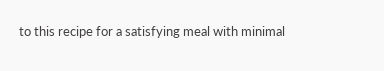to this recipe for a satisfying meal with minimal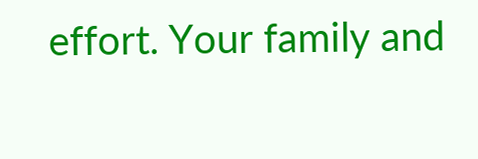effort. Your family and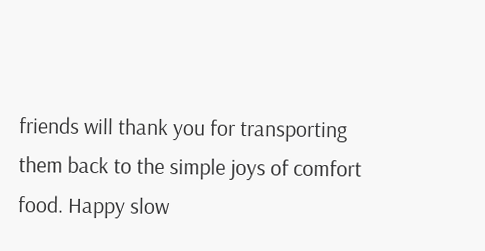friends will thank you for transporting them back to the simple joys of comfort food. Happy slow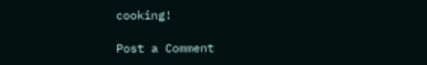cooking!

Post a Comment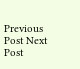Previous Post Next Post